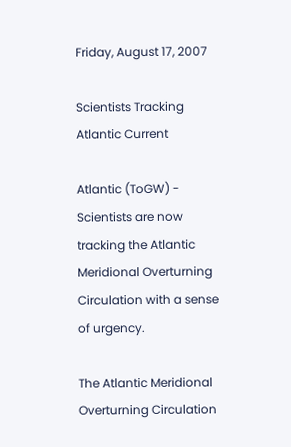Friday, August 17, 2007

Scientists Tracking Atlantic Current

Atlantic (ToGW) - Scientists are now tracking the Atlantic Meridional Overturning Circulation with a sense of urgency.

The Atlantic Meridional Overturning Circulation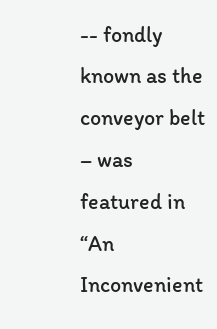-- fondly known as the conveyor belt – was featured in “An Inconvenient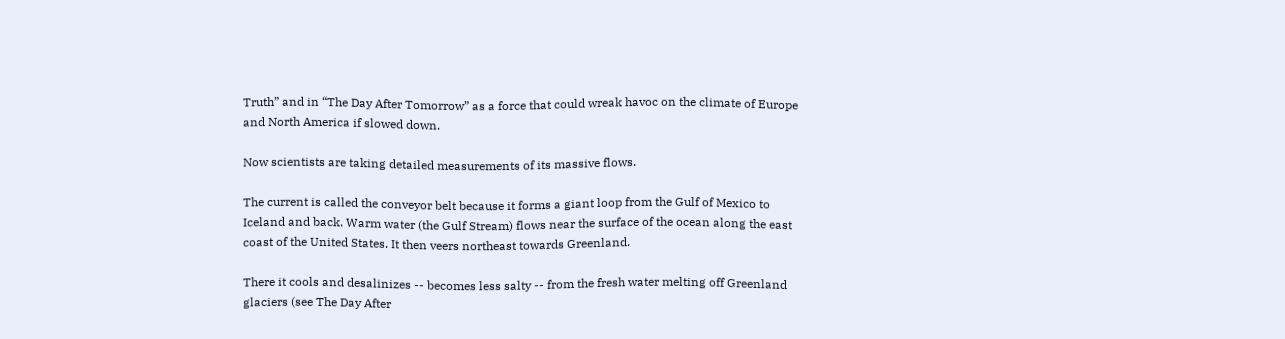Truth” and in “The Day After Tomorrow” as a force that could wreak havoc on the climate of Europe and North America if slowed down.

Now scientists are taking detailed measurements of its massive flows.

The current is called the conveyor belt because it forms a giant loop from the Gulf of Mexico to Iceland and back. Warm water (the Gulf Stream) flows near the surface of the ocean along the east coast of the United States. It then veers northeast towards Greenland.

There it cools and desalinizes -- becomes less salty -- from the fresh water melting off Greenland glaciers (see The Day After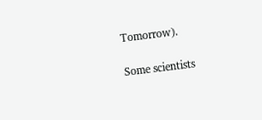Tomorrow).

Some scientists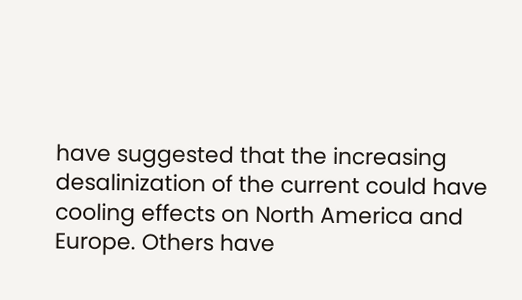have suggested that the increasing desalinization of the current could have cooling effects on North America and Europe. Others have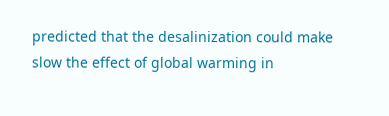predicted that the desalinization could make slow the effect of global warming in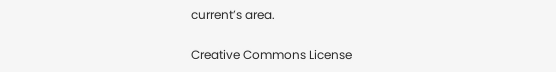current’s area.

Creative Commons License